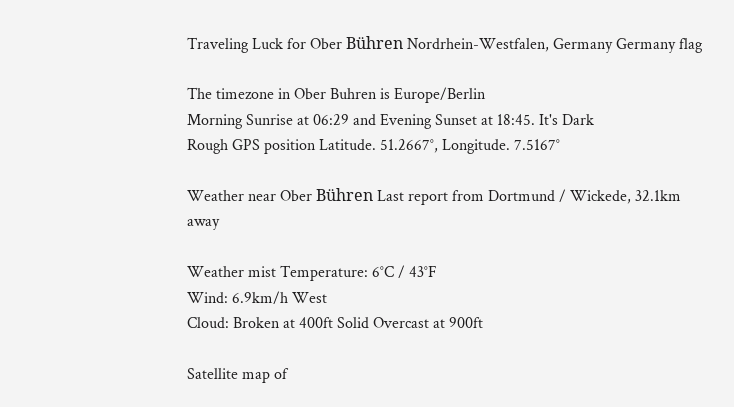Traveling Luck for Ober Bühren Nordrhein-Westfalen, Germany Germany flag

The timezone in Ober Buhren is Europe/Berlin
Morning Sunrise at 06:29 and Evening Sunset at 18:45. It's Dark
Rough GPS position Latitude. 51.2667°, Longitude. 7.5167°

Weather near Ober Bühren Last report from Dortmund / Wickede, 32.1km away

Weather mist Temperature: 6°C / 43°F
Wind: 6.9km/h West
Cloud: Broken at 400ft Solid Overcast at 900ft

Satellite map of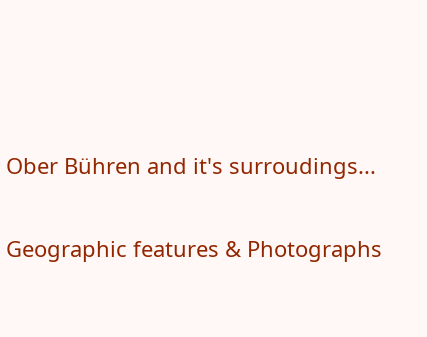Ober Bühren and it's surroudings...

Geographic features & Photographs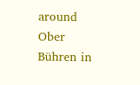around Ober Bühren in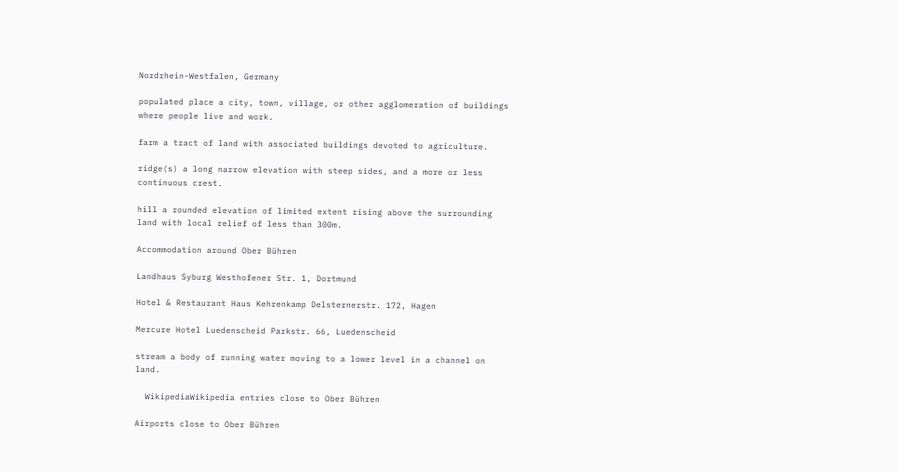Nordrhein-Westfalen, Germany

populated place a city, town, village, or other agglomeration of buildings where people live and work.

farm a tract of land with associated buildings devoted to agriculture.

ridge(s) a long narrow elevation with steep sides, and a more or less continuous crest.

hill a rounded elevation of limited extent rising above the surrounding land with local relief of less than 300m.

Accommodation around Ober Bühren

Landhaus Syburg Westhofener Str. 1, Dortmund

Hotel & Restaurant Haus Kehrenkamp Delsternerstr. 172, Hagen

Mercure Hotel Luedenscheid Parkstr. 66, Luedenscheid

stream a body of running water moving to a lower level in a channel on land.

  WikipediaWikipedia entries close to Ober Bühren

Airports close to Ober Bühren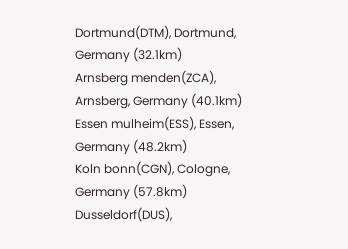Dortmund(DTM), Dortmund, Germany (32.1km)
Arnsberg menden(ZCA), Arnsberg, Germany (40.1km)
Essen mulheim(ESS), Essen, Germany (48.2km)
Koln bonn(CGN), Cologne, Germany (57.8km)
Dusseldorf(DUS),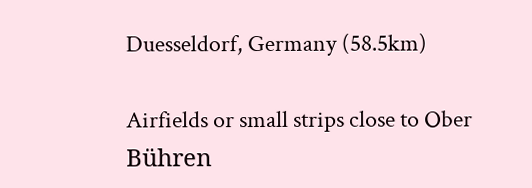Duesseldorf, Germany (58.5km)

Airfields or small strips close to Ober Bühren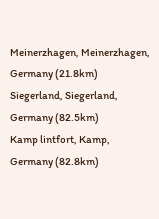Meinerzhagen, Meinerzhagen, Germany (21.8km)
Siegerland, Siegerland, Germany (82.5km)
Kamp lintfort, Kamp, Germany (82.8km)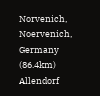Norvenich, Noervenich, Germany (86.4km)
Allendorf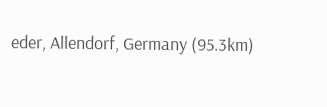eder, Allendorf, Germany (95.3km)